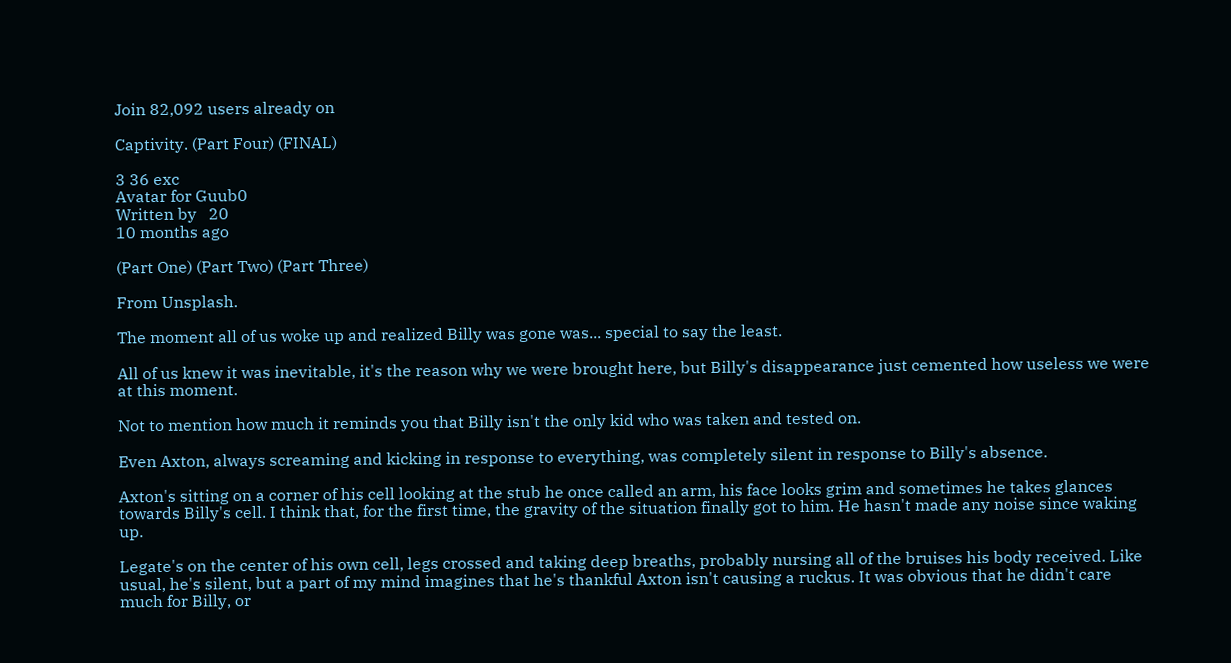Join 82,092 users already on

Captivity. (Part Four) (FINAL)

3 36 exc
Avatar for Guub0
Written by   20
10 months ago

(Part One) (Part Two) (Part Three)

From Unsplash.

The moment all of us woke up and realized Billy was gone was... special to say the least.

All of us knew it was inevitable, it's the reason why we were brought here, but Billy's disappearance just cemented how useless we were at this moment.

Not to mention how much it reminds you that Billy isn't the only kid who was taken and tested on.

Even Axton, always screaming and kicking in response to everything, was completely silent in response to Billy's absence.

Axton's sitting on a corner of his cell looking at the stub he once called an arm, his face looks grim and sometimes he takes glances towards Billy's cell. I think that, for the first time, the gravity of the situation finally got to him. He hasn't made any noise since waking up.

Legate's on the center of his own cell, legs crossed and taking deep breaths, probably nursing all of the bruises his body received. Like usual, he's silent, but a part of my mind imagines that he's thankful Axton isn't causing a ruckus. It was obvious that he didn't care much for Billy, or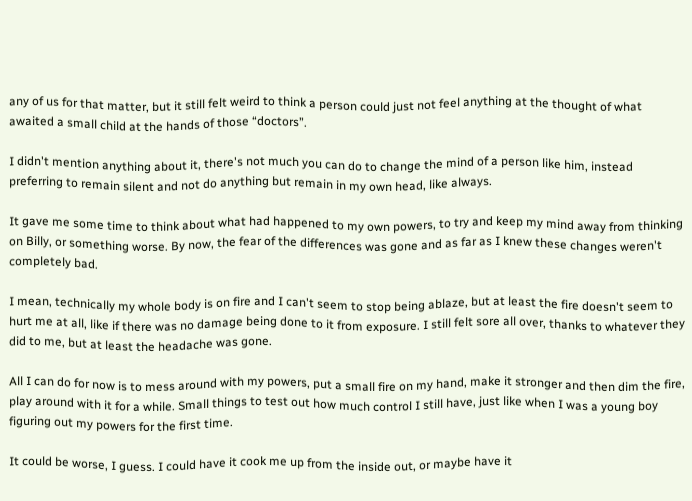any of us for that matter, but it still felt weird to think a person could just not feel anything at the thought of what awaited a small child at the hands of those “doctors”.

I didn't mention anything about it, there's not much you can do to change the mind of a person like him, instead preferring to remain silent and not do anything but remain in my own head, like always.

It gave me some time to think about what had happened to my own powers, to try and keep my mind away from thinking on Billy, or something worse. By now, the fear of the differences was gone and as far as I knew these changes weren't completely bad.

I mean, technically my whole body is on fire and I can't seem to stop being ablaze, but at least the fire doesn't seem to hurt me at all, like if there was no damage being done to it from exposure. I still felt sore all over, thanks to whatever they did to me, but at least the headache was gone.

All I can do for now is to mess around with my powers, put a small fire on my hand, make it stronger and then dim the fire, play around with it for a while. Small things to test out how much control I still have, just like when I was a young boy figuring out my powers for the first time.

It could be worse, I guess. I could have it cook me up from the inside out, or maybe have it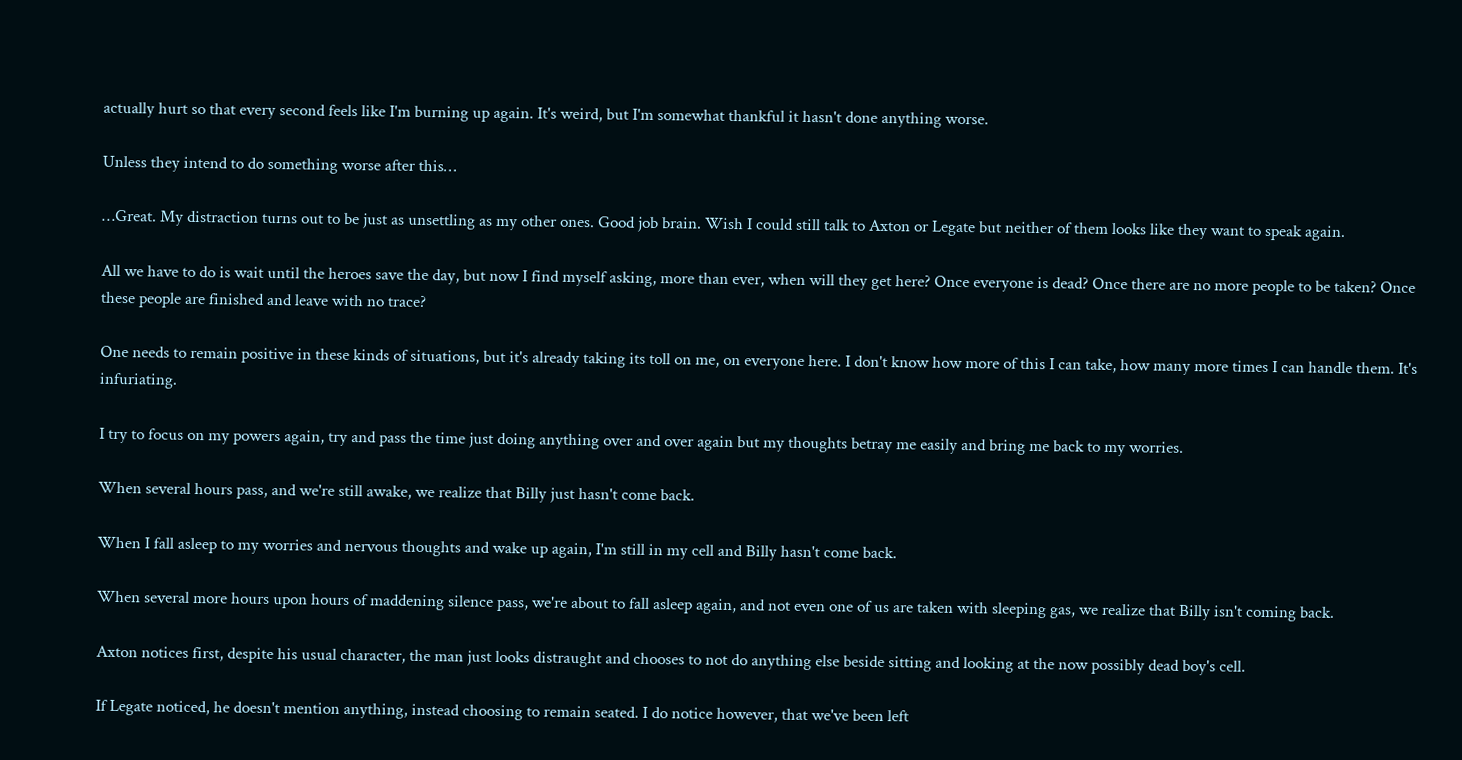actually hurt so that every second feels like I'm burning up again. It's weird, but I'm somewhat thankful it hasn't done anything worse.

Unless they intend to do something worse after this…

…Great. My distraction turns out to be just as unsettling as my other ones. Good job brain. Wish I could still talk to Axton or Legate but neither of them looks like they want to speak again.

All we have to do is wait until the heroes save the day, but now I find myself asking, more than ever, when will they get here? Once everyone is dead? Once there are no more people to be taken? Once these people are finished and leave with no trace?

One needs to remain positive in these kinds of situations, but it's already taking its toll on me, on everyone here. I don't know how more of this I can take, how many more times I can handle them. It's infuriating.

I try to focus on my powers again, try and pass the time just doing anything over and over again but my thoughts betray me easily and bring me back to my worries.

When several hours pass, and we're still awake, we realize that Billy just hasn't come back.

When I fall asleep to my worries and nervous thoughts and wake up again, I'm still in my cell and Billy hasn't come back.

When several more hours upon hours of maddening silence pass, we're about to fall asleep again, and not even one of us are taken with sleeping gas, we realize that Billy isn't coming back.

Axton notices first, despite his usual character, the man just looks distraught and chooses to not do anything else beside sitting and looking at the now possibly dead boy's cell.

If Legate noticed, he doesn't mention anything, instead choosing to remain seated. I do notice however, that we've been left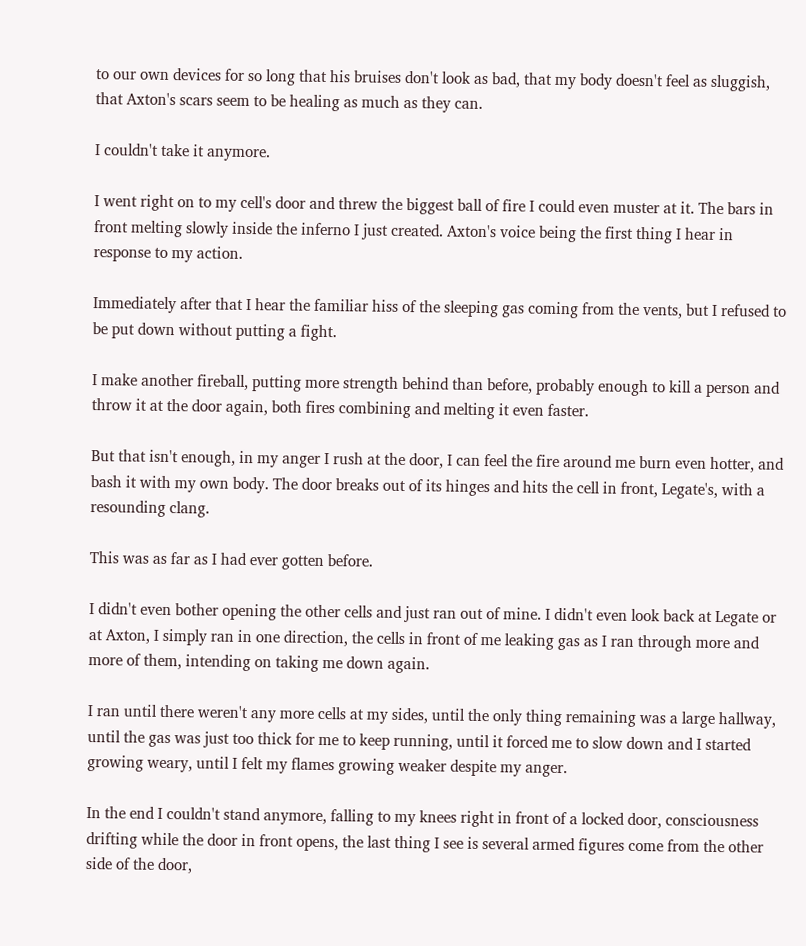to our own devices for so long that his bruises don't look as bad, that my body doesn't feel as sluggish, that Axton's scars seem to be healing as much as they can.

I couldn't take it anymore.

I went right on to my cell's door and threw the biggest ball of fire I could even muster at it. The bars in front melting slowly inside the inferno I just created. Axton's voice being the first thing I hear in response to my action.

Immediately after that I hear the familiar hiss of the sleeping gas coming from the vents, but I refused to be put down without putting a fight.

I make another fireball, putting more strength behind than before, probably enough to kill a person and throw it at the door again, both fires combining and melting it even faster.

But that isn't enough, in my anger I rush at the door, I can feel the fire around me burn even hotter, and bash it with my own body. The door breaks out of its hinges and hits the cell in front, Legate's, with a resounding clang.

This was as far as I had ever gotten before.

I didn't even bother opening the other cells and just ran out of mine. I didn't even look back at Legate or at Axton, I simply ran in one direction, the cells in front of me leaking gas as I ran through more and more of them, intending on taking me down again.

I ran until there weren't any more cells at my sides, until the only thing remaining was a large hallway, until the gas was just too thick for me to keep running, until it forced me to slow down and I started growing weary, until I felt my flames growing weaker despite my anger.

In the end I couldn't stand anymore, falling to my knees right in front of a locked door, consciousness drifting while the door in front opens, the last thing I see is several armed figures come from the other side of the door,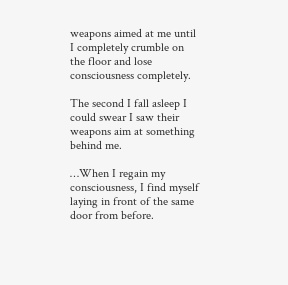weapons aimed at me until I completely crumble on the floor and lose consciousness completely.

The second I fall asleep I could swear I saw their weapons aim at something behind me.

…When I regain my consciousness, I find myself laying in front of the same door from before.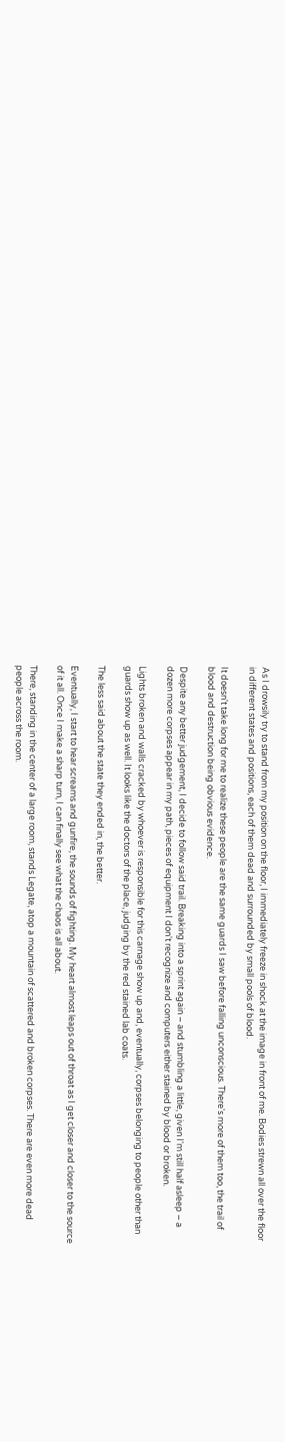As I drowsily try to stand from my position on the floor, I immediately freeze in shock at the image in front of me. Bodies strewn all over the floor in different states and positions, each of them dead and surrounded by small pools of blood.

It doesn't take long for me to realize these people are the same guards I saw before falling unconscious. There's more of them too, the trail of blood and destruction being obvious evidence.

Despite any better judgement, I decide to follow said trail. Breaking into a sprint again – and stumbling a little, given I'm still half asleep – a dozen more corpses appear in my path, pieces of equipment I don't recognize and computers either stained by blood or broken.

Lights broken and walls cracked by whoever is responsible for this carnage show up and, eventually, corpses belonging to people other than guards show up as well. It looks like the doctors of the place, judging by the red stained lab coats.

The less said about the state they ended in, the better.

Eventually, I start to hear screams and gunfire, the sounds of fighting. My heart almost leaps out of throat as I get closer and closer to the source of it all. Once I make a sharp turn, I can finally see what the chaos is all about.

There, standing in the center of a large room, stands Legate, atop a mountain of scattered and broken corpses. There are even more dead people across the room.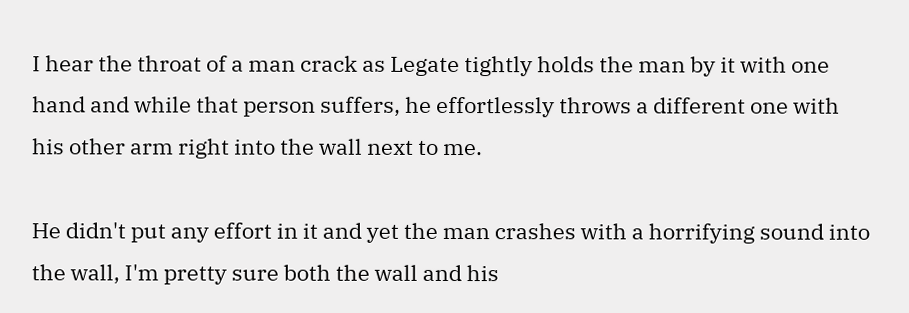I hear the throat of a man crack as Legate tightly holds the man by it with one hand and while that person suffers, he effortlessly throws a different one with his other arm right into the wall next to me.

He didn't put any effort in it and yet the man crashes with a horrifying sound into the wall, I'm pretty sure both the wall and his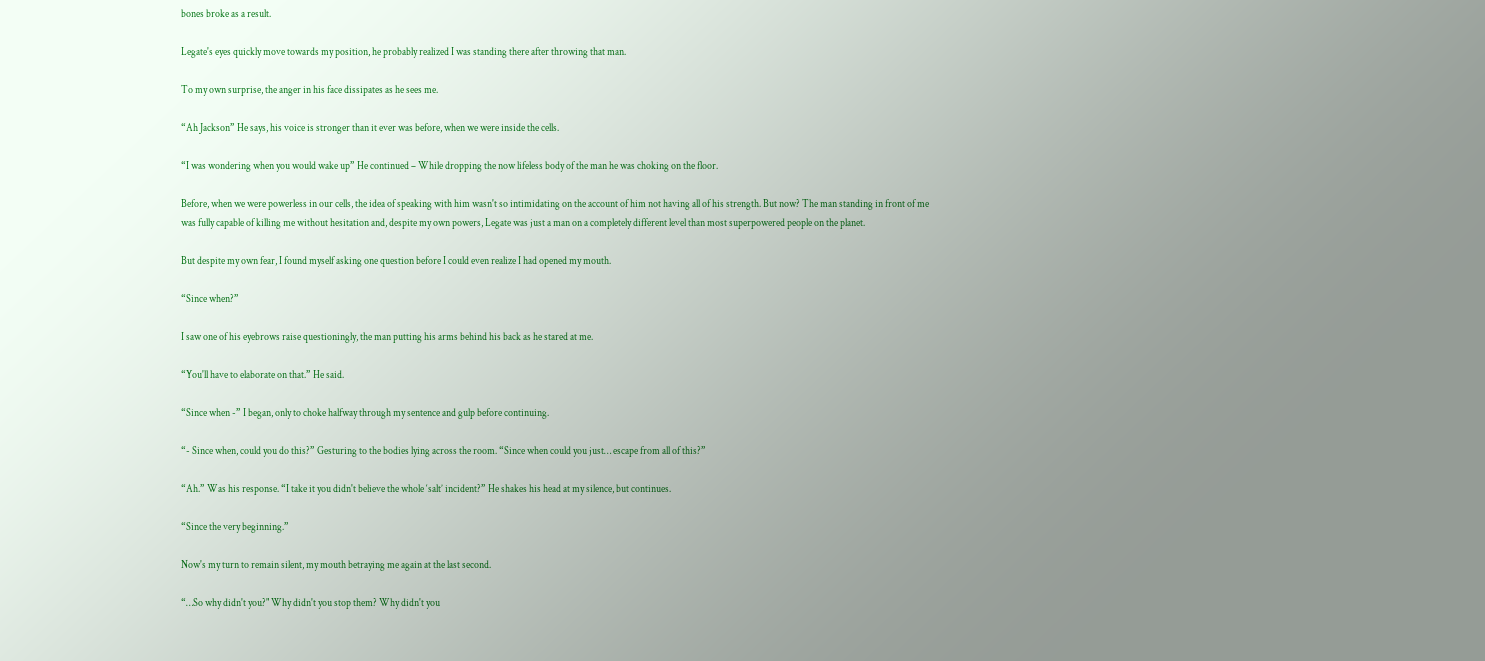bones broke as a result.

Legate's eyes quickly move towards my position, he probably realized I was standing there after throwing that man.

To my own surprise, the anger in his face dissipates as he sees me.

“Ah Jackson” He says, his voice is stronger than it ever was before, when we were inside the cells.

“I was wondering when you would wake up” He continued – While dropping the now lifeless body of the man he was choking on the floor.

Before, when we were powerless in our cells, the idea of speaking with him wasn't so intimidating on the account of him not having all of his strength. But now? The man standing in front of me was fully capable of killing me without hesitation and, despite my own powers, Legate was just a man on a completely different level than most superpowered people on the planet.

But despite my own fear, I found myself asking one question before I could even realize I had opened my mouth.

“Since when?”

I saw one of his eyebrows raise questioningly, the man putting his arms behind his back as he stared at me.

“You'll have to elaborate on that.” He said.

“Since when -” I began, only to choke halfway through my sentence and gulp before continuing.

“- Since when, could you do this?” Gesturing to the bodies lying across the room. “Since when could you just… escape from all of this?”

“Ah.” Was his response. “I take it you didn't believe the whole ‘salt’ incident?” He shakes his head at my silence, but continues.

“Since the very beginning.”

Now's my turn to remain silent, my mouth betraying me again at the last second.

“…So why didn't you?" Why didn't you stop them? Why didn't you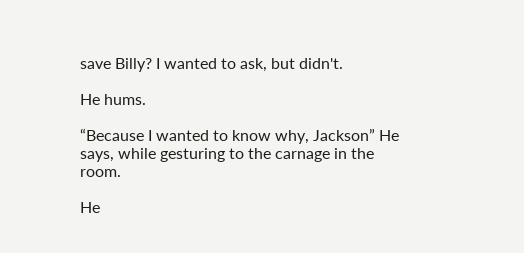save Billy? I wanted to ask, but didn't.

He hums.

“Because I wanted to know why, Jackson” He says, while gesturing to the carnage in the room.

He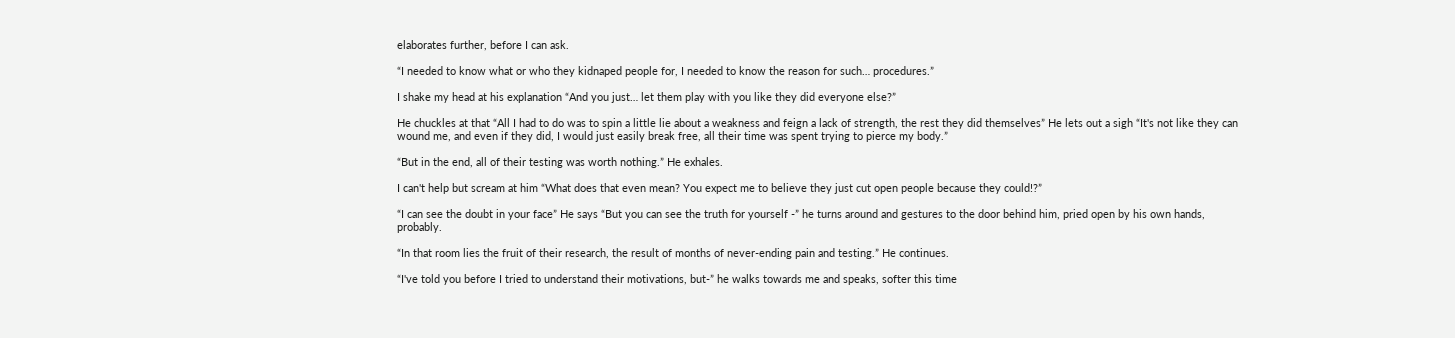elaborates further, before I can ask.

“I needed to know what or who they kidnaped people for, I needed to know the reason for such… procedures.”

I shake my head at his explanation “And you just… let them play with you like they did everyone else?”

He chuckles at that “All I had to do was to spin a little lie about a weakness and feign a lack of strength, the rest they did themselves” He lets out a sigh “It's not like they can wound me, and even if they did, I would just easily break free, all their time was spent trying to pierce my body.”

“But in the end, all of their testing was worth nothing.” He exhales.

I can't help but scream at him “What does that even mean? You expect me to believe they just cut open people because they could!?”

“I can see the doubt in your face” He says “But you can see the truth for yourself -” he turns around and gestures to the door behind him, pried open by his own hands, probably.

“In that room lies the fruit of their research, the result of months of never-ending pain and testing.” He continues.

“I've told you before I tried to understand their motivations, but-” he walks towards me and speaks, softer this time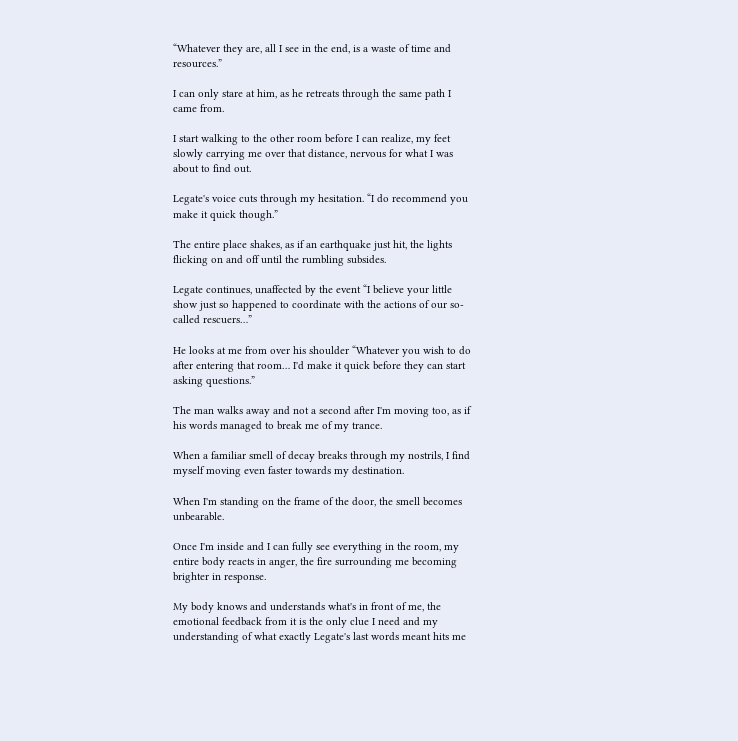“Whatever they are, all I see in the end, is a waste of time and resources.”

I can only stare at him, as he retreats through the same path I came from.

I start walking to the other room before I can realize, my feet slowly carrying me over that distance, nervous for what I was about to find out.

Legate's voice cuts through my hesitation. “I do recommend you make it quick though.”

The entire place shakes, as if an earthquake just hit, the lights flicking on and off until the rumbling subsides.

Legate continues, unaffected by the event “I believe your little show just so happened to coordinate with the actions of our so-called rescuers…”

He looks at me from over his shoulder “Whatever you wish to do after entering that room… I'd make it quick before they can start asking questions.”

The man walks away and not a second after I'm moving too, as if his words managed to break me of my trance.

When a familiar smell of decay breaks through my nostrils, I find myself moving even faster towards my destination.

When I'm standing on the frame of the door, the smell becomes unbearable.

Once I'm inside and I can fully see everything in the room, my entire body reacts in anger, the fire surrounding me becoming brighter in response.

My body knows and understands what's in front of me, the emotional feedback from it is the only clue I need and my understanding of what exactly Legate's last words meant hits me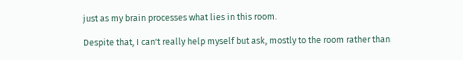just as my brain processes what lies in this room.

Despite that, I can't really help myself but ask, mostly to the room rather than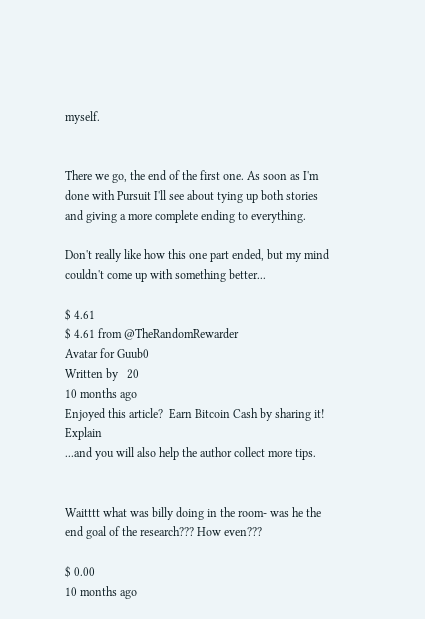myself.


There we go, the end of the first one. As soon as I'm done with Pursuit I'll see about tying up both stories and giving a more complete ending to everything.

Don't really like how this one part ended, but my mind couldn't come up with something better...

$ 4.61
$ 4.61 from @TheRandomRewarder
Avatar for Guub0
Written by   20
10 months ago
Enjoyed this article?  Earn Bitcoin Cash by sharing it! Explain
...and you will also help the author collect more tips.


Waitttt what was billy doing in the room- was he the end goal of the research??? How even???

$ 0.00
10 months ago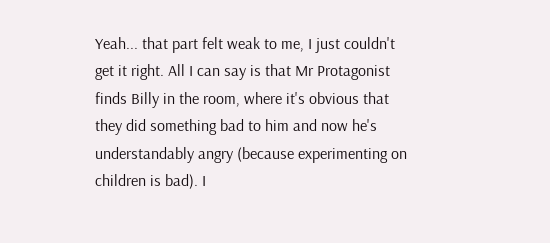Yeah... that part felt weak to me, I just couldn't get it right. All I can say is that Mr Protagonist finds Billy in the room, where it's obvious that they did something bad to him and now he's understandably angry (because experimenting on children is bad). I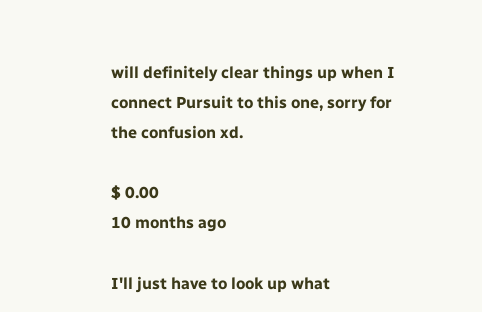will definitely clear things up when I connect Pursuit to this one, sorry for the confusion xd.

$ 0.00
10 months ago

I'll just have to look up what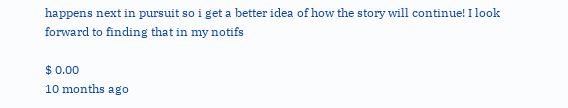happens next in pursuit so i get a better idea of how the story will continue! I look forward to finding that in my notifs

$ 0.00
10 months ago